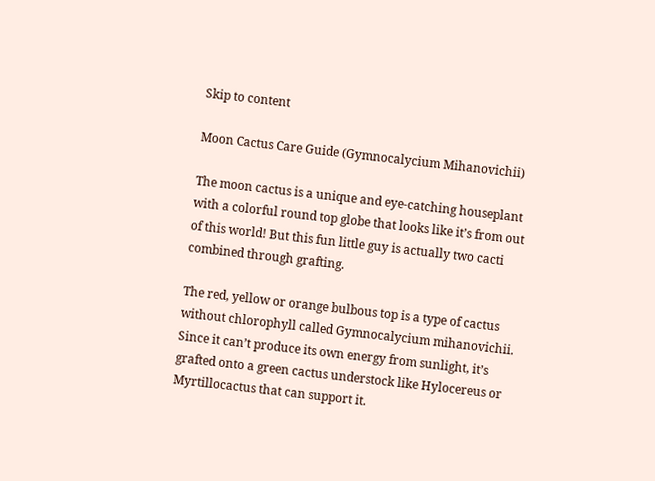Skip to content

Moon Cactus Care Guide (Gymnocalycium Mihanovichii)

The moon cactus is a unique and eye-catching houseplant with a colorful round top globe that looks like it’s from out of this world! But this fun little guy is actually two cacti combined through grafting.

The red, yellow or orange bulbous top is a type of cactus without chlorophyll called Gymnocalycium mihanovichii. Since it can’t produce its own energy from sunlight, it’s grafted onto a green cactus understock like Hylocereus or Myrtillocactus that can support it.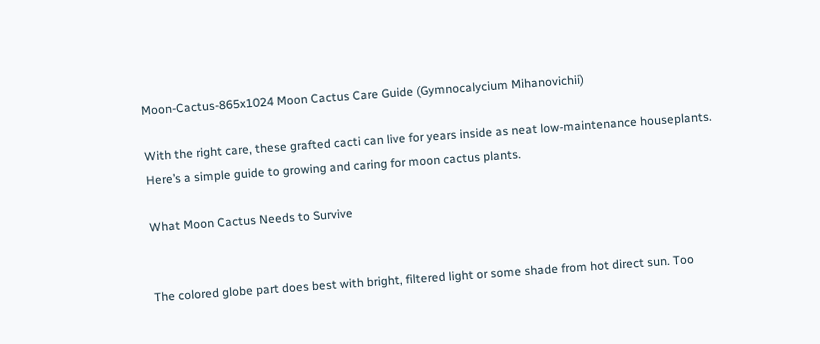Moon-Cactus-865x1024 Moon Cactus Care Guide (Gymnocalycium Mihanovichii)

With the right care, these grafted cacti can live for years inside as neat low-maintenance houseplants. Here’s a simple guide to growing and caring for moon cactus plants.

What Moon Cactus Needs to Survive


The colored globe part does best with bright, filtered light or some shade from hot direct sun. Too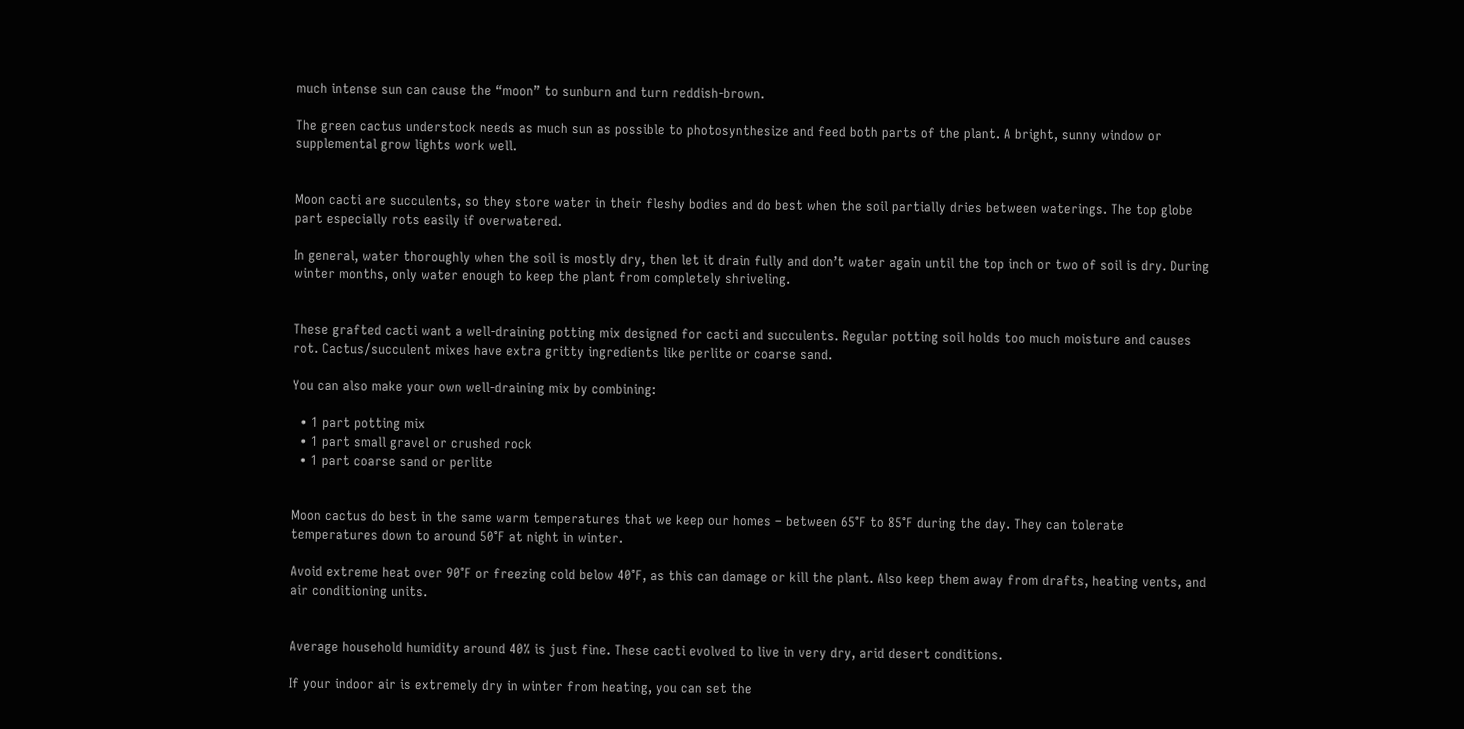much intense sun can cause the “moon” to sunburn and turn reddish-brown.

The green cactus understock needs as much sun as possible to photosynthesize and feed both parts of the plant. A bright, sunny window or supplemental grow lights work well.


Moon cacti are succulents, so they store water in their fleshy bodies and do best when the soil partially dries between waterings. The top globe part especially rots easily if overwatered.

In general, water thoroughly when the soil is mostly dry, then let it drain fully and don’t water again until the top inch or two of soil is dry. During winter months, only water enough to keep the plant from completely shriveling.


These grafted cacti want a well-draining potting mix designed for cacti and succulents. Regular potting soil holds too much moisture and causes rot. Cactus/succulent mixes have extra gritty ingredients like perlite or coarse sand.

You can also make your own well-draining mix by combining:

  • 1 part potting mix
  • 1 part small gravel or crushed rock
  • 1 part coarse sand or perlite


Moon cactus do best in the same warm temperatures that we keep our homes – between 65°F to 85°F during the day. They can tolerate temperatures down to around 50°F at night in winter.

Avoid extreme heat over 90°F or freezing cold below 40°F, as this can damage or kill the plant. Also keep them away from drafts, heating vents, and air conditioning units.


Average household humidity around 40% is just fine. These cacti evolved to live in very dry, arid desert conditions.

If your indoor air is extremely dry in winter from heating, you can set the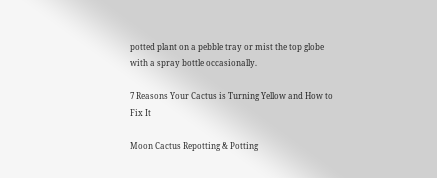potted plant on a pebble tray or mist the top globe with a spray bottle occasionally.

7 Reasons Your Cactus is Turning Yellow and How to Fix It

Moon Cactus Repotting & Potting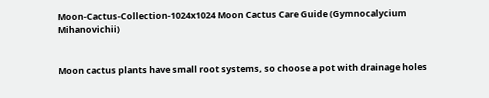Moon-Cactus-Collection-1024x1024 Moon Cactus Care Guide (Gymnocalycium Mihanovichii)


Moon cactus plants have small root systems, so choose a pot with drainage holes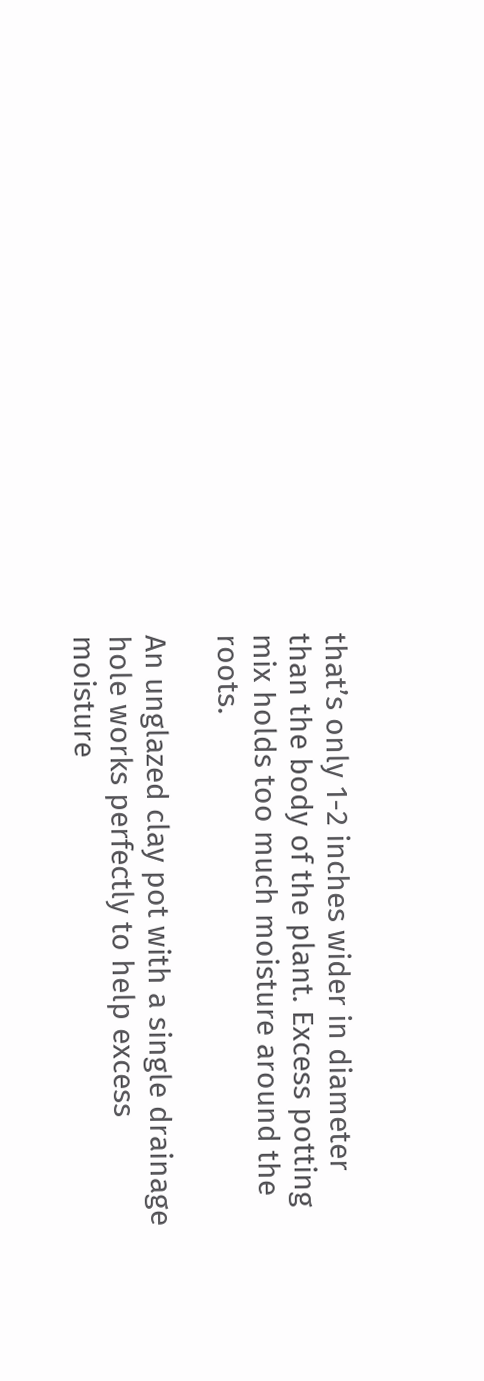that’s only 1-2 inches wider in diameter than the body of the plant. Excess potting mix holds too much moisture around the roots.

An unglazed clay pot with a single drainage hole works perfectly to help excess moisture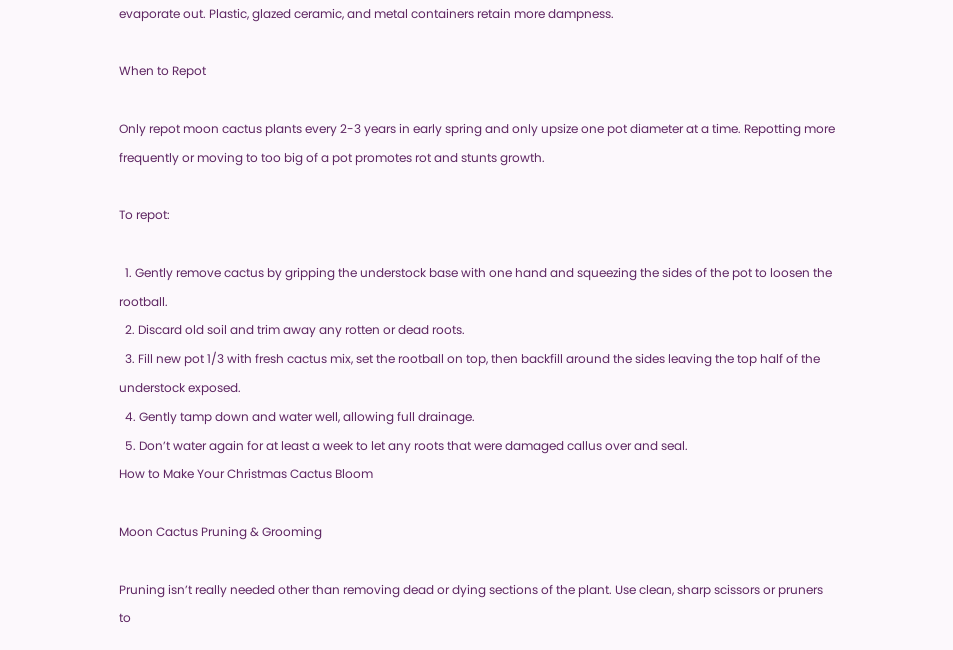evaporate out. Plastic, glazed ceramic, and metal containers retain more dampness.

When to Repot

Only repot moon cactus plants every 2-3 years in early spring and only upsize one pot diameter at a time. Repotting more frequently or moving to too big of a pot promotes rot and stunts growth.

To repot:

  1. Gently remove cactus by gripping the understock base with one hand and squeezing the sides of the pot to loosen the rootball.
  2. Discard old soil and trim away any rotten or dead roots.
  3. Fill new pot 1/3 with fresh cactus mix, set the rootball on top, then backfill around the sides leaving the top half of the understock exposed.
  4. Gently tamp down and water well, allowing full drainage.
  5. Don’t water again for at least a week to let any roots that were damaged callus over and seal.
How to Make Your Christmas Cactus Bloom

Moon Cactus Pruning & Grooming

Pruning isn’t really needed other than removing dead or dying sections of the plant. Use clean, sharp scissors or pruners to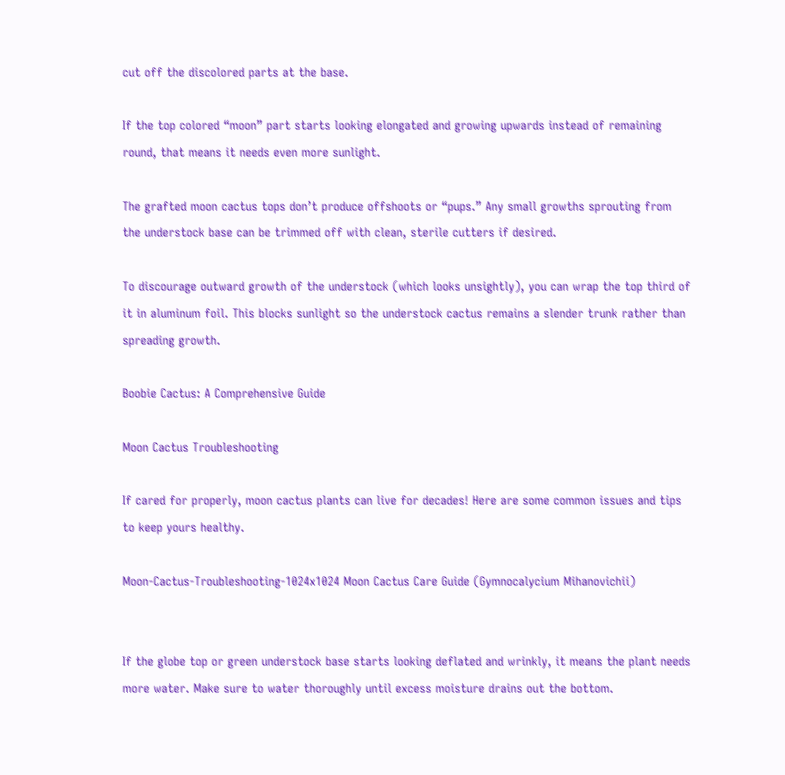cut off the discolored parts at the base.

If the top colored “moon” part starts looking elongated and growing upwards instead of remaining round, that means it needs even more sunlight.

The grafted moon cactus tops don’t produce offshoots or “pups.” Any small growths sprouting from the understock base can be trimmed off with clean, sterile cutters if desired.

To discourage outward growth of the understock (which looks unsightly), you can wrap the top third of it in aluminum foil. This blocks sunlight so the understock cactus remains a slender trunk rather than spreading growth.

Boobie Cactus: A Comprehensive Guide

Moon Cactus Troubleshooting

If cared for properly, moon cactus plants can live for decades! Here are some common issues and tips to keep yours healthy.

Moon-Cactus-Troubleshooting-1024x1024 Moon Cactus Care Guide (Gymnocalycium Mihanovichii)


If the globe top or green understock base starts looking deflated and wrinkly, it means the plant needs more water. Make sure to water thoroughly until excess moisture drains out the bottom.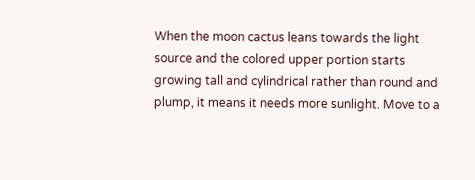When the moon cactus leans towards the light source and the colored upper portion starts growing tall and cylindrical rather than round and plump, it means it needs more sunlight. Move to a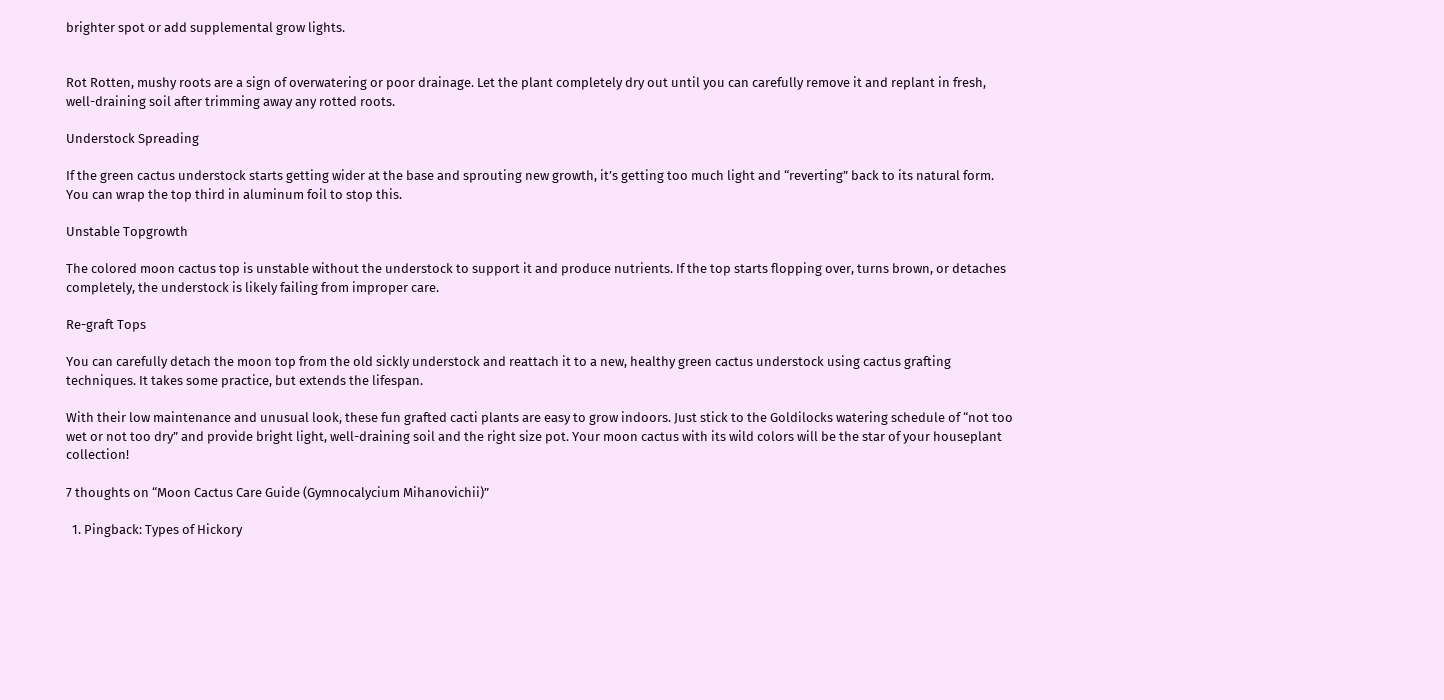brighter spot or add supplemental grow lights.


Rot Rotten, mushy roots are a sign of overwatering or poor drainage. Let the plant completely dry out until you can carefully remove it and replant in fresh, well-draining soil after trimming away any rotted roots.

Understock Spreading

If the green cactus understock starts getting wider at the base and sprouting new growth, it’s getting too much light and “reverting” back to its natural form. You can wrap the top third in aluminum foil to stop this.

Unstable Topgrowth

The colored moon cactus top is unstable without the understock to support it and produce nutrients. If the top starts flopping over, turns brown, or detaches completely, the understock is likely failing from improper care.

Re-graft Tops

You can carefully detach the moon top from the old sickly understock and reattach it to a new, healthy green cactus understock using cactus grafting techniques. It takes some practice, but extends the lifespan.

With their low maintenance and unusual look, these fun grafted cacti plants are easy to grow indoors. Just stick to the Goldilocks watering schedule of “not too wet or not too dry” and provide bright light, well-draining soil and the right size pot. Your moon cactus with its wild colors will be the star of your houseplant collection!

7 thoughts on “Moon Cactus Care Guide (Gymnocalycium Mihanovichii)”

  1. Pingback: Types of Hickory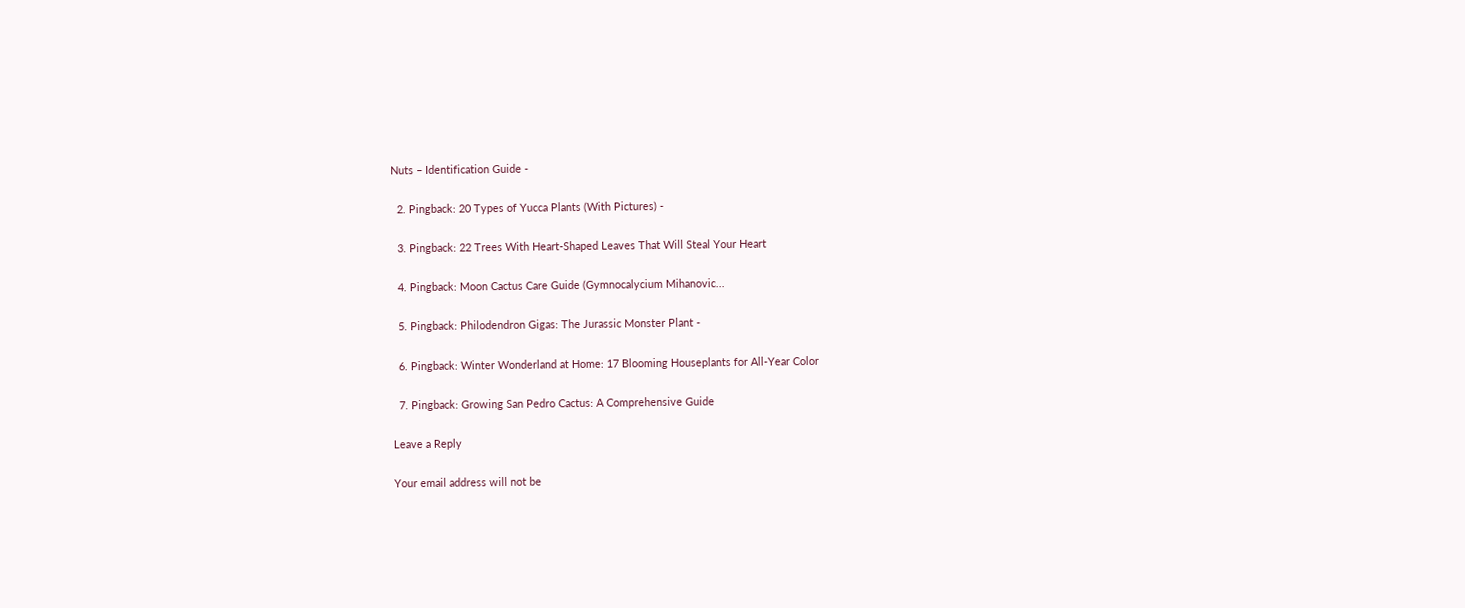Nuts – Identification Guide -

  2. Pingback: 20 Types of Yucca Plants (With Pictures) -

  3. Pingback: 22 Trees With Heart-Shaped Leaves That Will Steal Your Heart

  4. Pingback: Moon Cactus Care Guide (Gymnocalycium Mihanovic...

  5. Pingback: Philodendron Gigas: The Jurassic Monster Plant -

  6. Pingback: Winter Wonderland at Home: 17 Blooming Houseplants for All-Year Color

  7. Pingback: Growing San Pedro Cactus: A Comprehensive Guide

Leave a Reply

Your email address will not be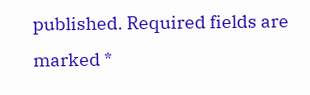published. Required fields are marked *